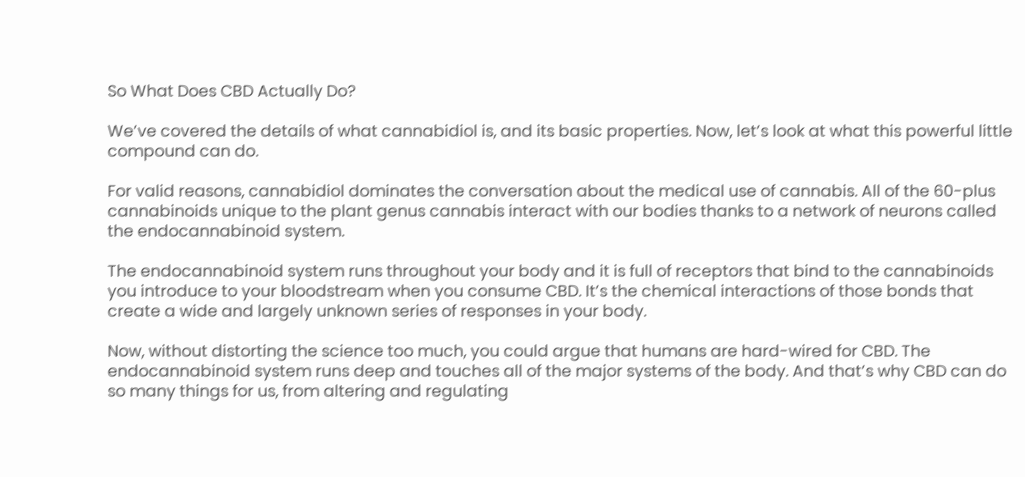So What Does CBD Actually Do?

We’ve covered the details of what cannabidiol is, and its basic properties. Now, let’s look at what this powerful little compound can do.

For valid reasons, cannabidiol dominates the conversation about the medical use of cannabis. All of the 60-plus cannabinoids unique to the plant genus cannabis interact with our bodies thanks to a network of neurons called the endocannabinoid system.

The endocannabinoid system runs throughout your body and it is full of receptors that bind to the cannabinoids you introduce to your bloodstream when you consume CBD. It’s the chemical interactions of those bonds that create a wide and largely unknown series of responses in your body.

Now, without distorting the science too much, you could argue that humans are hard-wired for CBD. The endocannabinoid system runs deep and touches all of the major systems of the body. And that’s why CBD can do so many things for us, from altering and regulating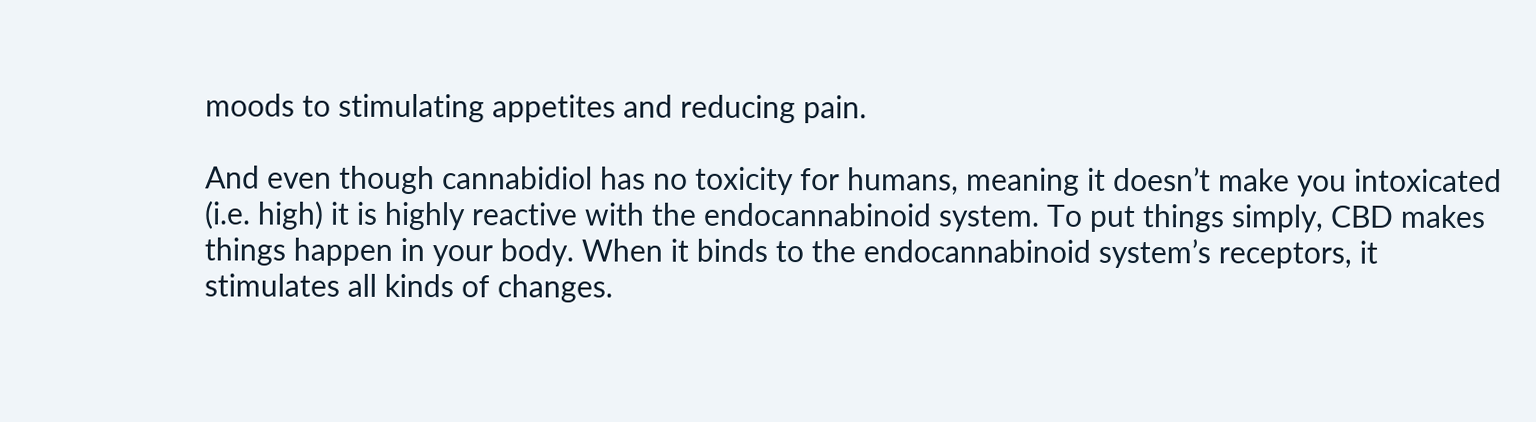moods to stimulating appetites and reducing pain.

And even though cannabidiol has no toxicity for humans, meaning it doesn’t make you intoxicated (i.e. high) it is highly reactive with the endocannabinoid system. To put things simply, CBD makes things happen in your body. When it binds to the endocannabinoid system’s receptors, it stimulates all kinds of changes.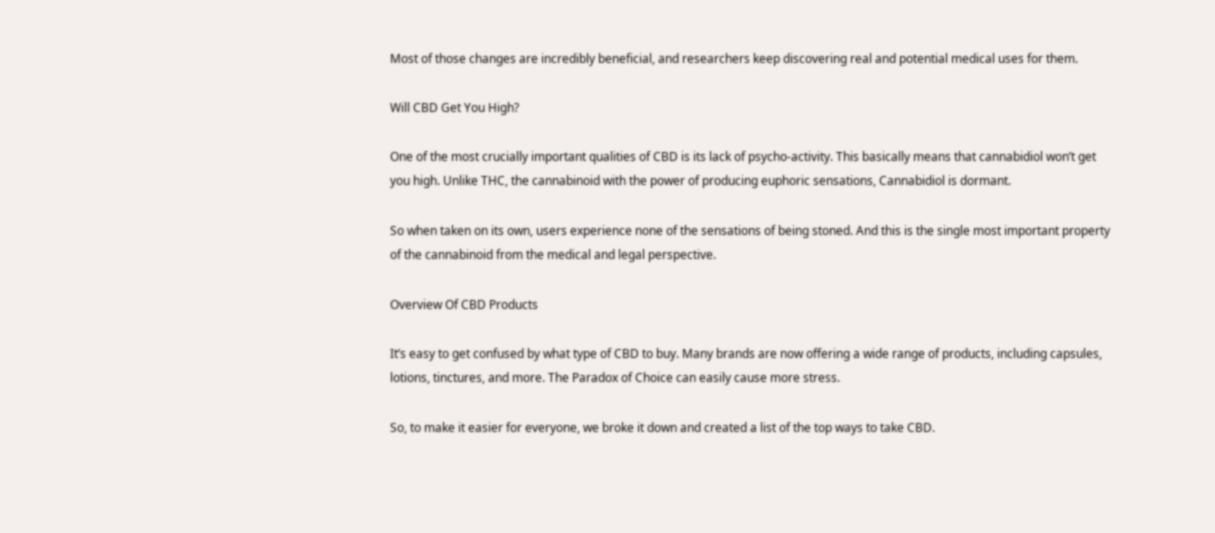Most of those changes are incredibly beneficial, and researchers keep discovering real and potential medical uses for them.

Will CBD Get You High?

One of the most crucially important qualities of CBD is its lack of psycho-activity. This basically means that cannabidiol won’t get you high. Unlike THC, the cannabinoid with the power of producing euphoric sensations, Cannabidiol is dormant.

So when taken on its own, users experience none of the sensations of being stoned. And this is the single most important property of the cannabinoid from the medical and legal perspective.

Overview Of CBD Products

It’s easy to get confused by what type of CBD to buy. Many brands are now offering a wide range of products, including capsules, lotions, tinctures, and more. The Paradox of Choice can easily cause more stress.

So, to make it easier for everyone, we broke it down and created a list of the top ways to take CBD.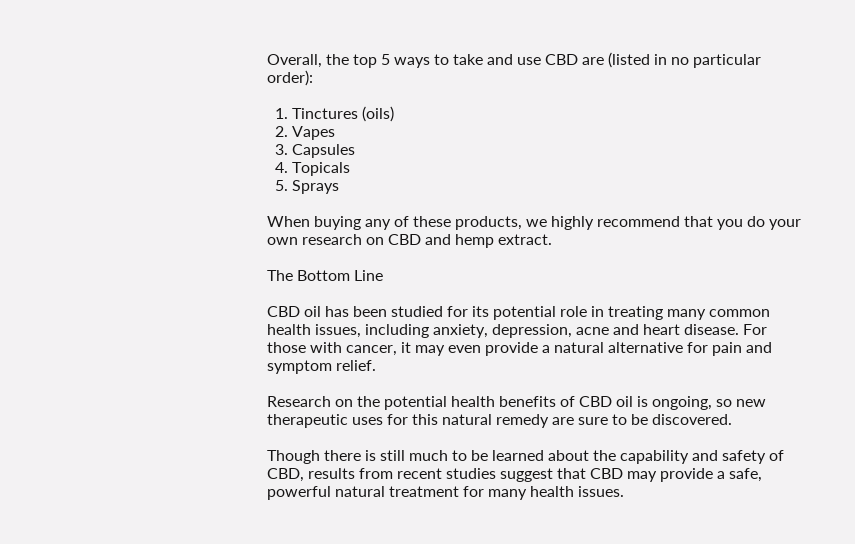Overall, the top 5 ways to take and use CBD are (listed in no particular order):

  1. Tinctures (oils)
  2. Vapes
  3. Capsules
  4. Topicals
  5. Sprays

When buying any of these products, we highly recommend that you do your own research on CBD and hemp extract.

The Bottom Line

CBD oil has been studied for its potential role in treating many common health issues, including anxiety, depression, acne and heart disease. For those with cancer, it may even provide a natural alternative for pain and symptom relief.

Research on the potential health benefits of CBD oil is ongoing, so new therapeutic uses for this natural remedy are sure to be discovered.

Though there is still much to be learned about the capability and safety of CBD, results from recent studies suggest that CBD may provide a safe, powerful natural treatment for many health issues.